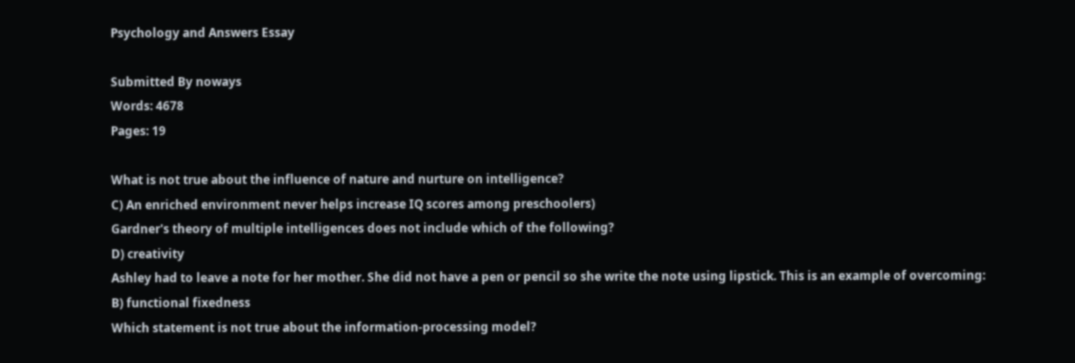Psychology and Answers Essay

Submitted By noways
Words: 4678
Pages: 19

What is not true about the influence of nature and nurture on intelligence?
C) An enriched environment never helps increase IQ scores among preschoolers)
Gardner's theory of multiple intelligences does not include which of the following?
D) creativity
Ashley had to leave a note for her mother. She did not have a pen or pencil so she write the note using lipstick. This is an example of overcoming:
B) functional fixedness
Which statement is not true about the information-processing model?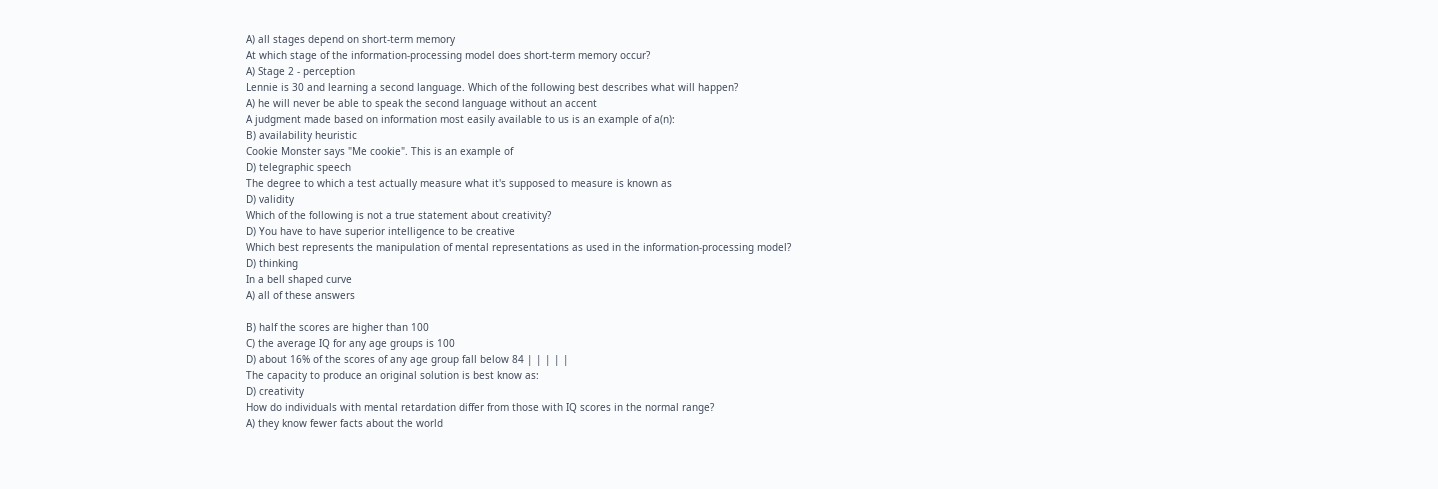A) all stages depend on short-term memory
At which stage of the information-processing model does short-term memory occur?
A) Stage 2 - perception
Lennie is 30 and learning a second language. Which of the following best describes what will happen?
A) he will never be able to speak the second language without an accent
A judgment made based on information most easily available to us is an example of a(n):
B) availability heuristic
Cookie Monster says "Me cookie". This is an example of
D) telegraphic speech
The degree to which a test actually measure what it's supposed to measure is known as
D) validity
Which of the following is not a true statement about creativity?
D) You have to have superior intelligence to be creative
Which best represents the manipulation of mental representations as used in the information-processing model?
D) thinking
In a bell shaped curve
A) all of these answers

B) half the scores are higher than 100
C) the average IQ for any age groups is 100
D) about 16% of the scores of any age group fall below 84 | | | | |
The capacity to produce an original solution is best know as:
D) creativity
How do individuals with mental retardation differ from those with IQ scores in the normal range?
A) they know fewer facts about the world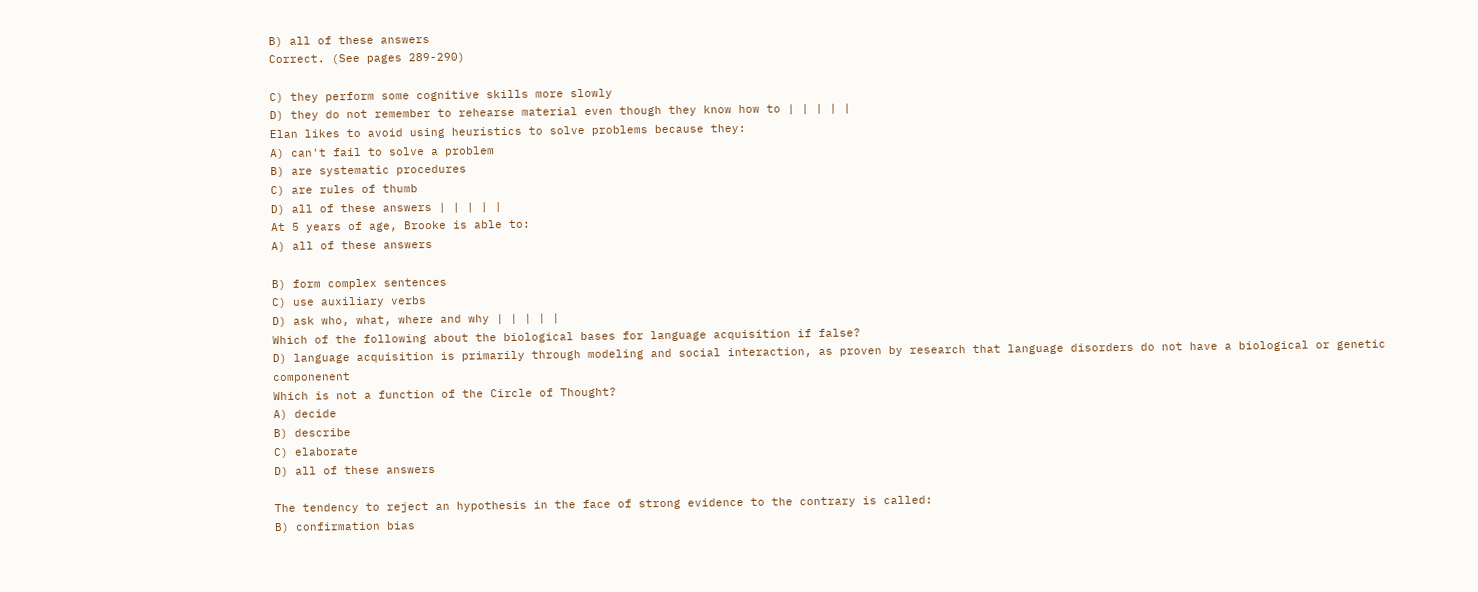B) all of these answers
Correct. (See pages 289-290)

C) they perform some cognitive skills more slowly
D) they do not remember to rehearse material even though they know how to | | | | |
Elan likes to avoid using heuristics to solve problems because they:
A) can't fail to solve a problem
B) are systematic procedures
C) are rules of thumb
D) all of these answers | | | | |
At 5 years of age, Brooke is able to:
A) all of these answers

B) form complex sentences
C) use auxiliary verbs
D) ask who, what, where and why | | | | |
Which of the following about the biological bases for language acquisition if false?
D) language acquisition is primarily through modeling and social interaction, as proven by research that language disorders do not have a biological or genetic componenent
Which is not a function of the Circle of Thought?
A) decide
B) describe
C) elaborate
D) all of these answers

The tendency to reject an hypothesis in the face of strong evidence to the contrary is called:
B) confirmation bias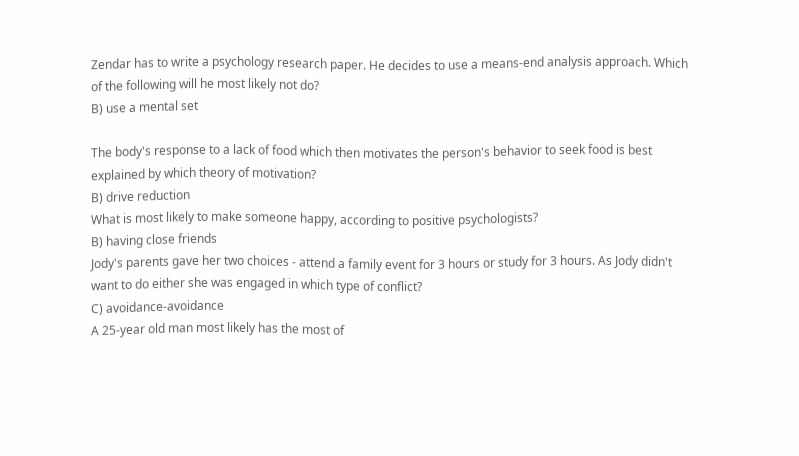Zendar has to write a psychology research paper. He decides to use a means-end analysis approach. Which of the following will he most likely not do?
B) use a mental set

The body's response to a lack of food which then motivates the person's behavior to seek food is best explained by which theory of motivation?
B) drive reduction
What is most likely to make someone happy, according to positive psychologists?
B) having close friends
Jody's parents gave her two choices - attend a family event for 3 hours or study for 3 hours. As Jody didn't want to do either she was engaged in which type of conflict?
C) avoidance-avoidance
A 25-year old man most likely has the most of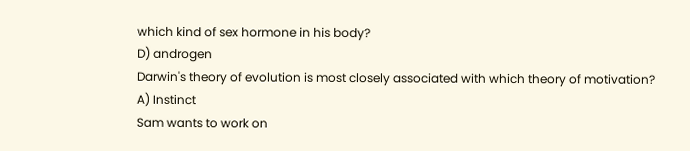which kind of sex hormone in his body?
D) androgen
Darwin's theory of evolution is most closely associated with which theory of motivation?
A) Instinct
Sam wants to work on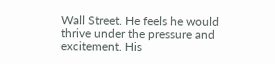Wall Street. He feels he would thrive under the pressure and excitement. His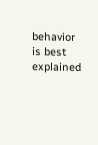behavior is best explained